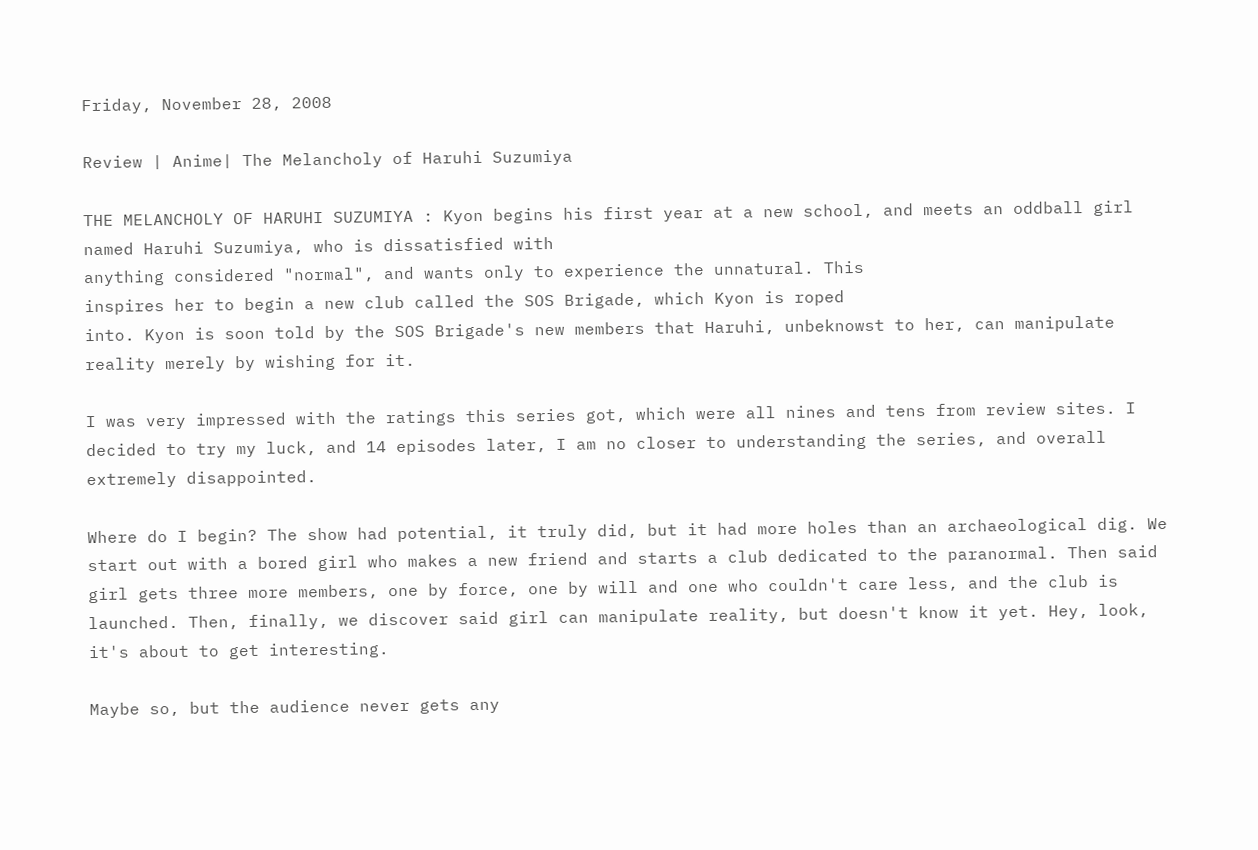Friday, November 28, 2008

Review | Anime| The Melancholy of Haruhi Suzumiya

THE MELANCHOLY OF HARUHI SUZUMIYA : Kyon begins his first year at a new school, and meets an oddball girl named Haruhi Suzumiya, who is dissatisfied with
anything considered "normal", and wants only to experience the unnatural. This
inspires her to begin a new club called the SOS Brigade, which Kyon is roped
into. Kyon is soon told by the SOS Brigade's new members that Haruhi, unbeknowst to her, can manipulate reality merely by wishing for it.

I was very impressed with the ratings this series got, which were all nines and tens from review sites. I decided to try my luck, and 14 episodes later, I am no closer to understanding the series, and overall extremely disappointed.

Where do I begin? The show had potential, it truly did, but it had more holes than an archaeological dig. We start out with a bored girl who makes a new friend and starts a club dedicated to the paranormal. Then said girl gets three more members, one by force, one by will and one who couldn't care less, and the club is launched. Then, finally, we discover said girl can manipulate reality, but doesn't know it yet. Hey, look, it's about to get interesting.

Maybe so, but the audience never gets any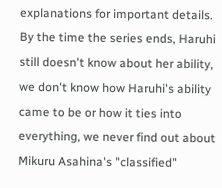explanations for important details. By the time the series ends, Haruhi still doesn't know about her ability, we don't know how Haruhi's ability came to be or how it ties into everything, we never find out about Mikuru Asahina's "classified"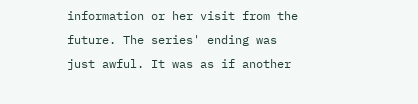information or her visit from the future. The series' ending was just awful. It was as if another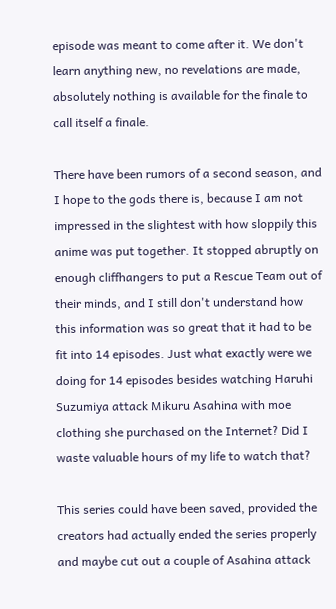episode was meant to come after it. We don't learn anything new, no revelations are made, absolutely nothing is available for the finale to call itself a finale.

There have been rumors of a second season, and I hope to the gods there is, because I am not impressed in the slightest with how sloppily this anime was put together. It stopped abruptly on enough cliffhangers to put a Rescue Team out of their minds, and I still don't understand how this information was so great that it had to be fit into 14 episodes. Just what exactly were we doing for 14 episodes besides watching Haruhi Suzumiya attack Mikuru Asahina with moe clothing she purchased on the Internet? Did I waste valuable hours of my life to watch that?

This series could have been saved, provided the creators had actually ended the series properly and maybe cut out a couple of Asahina attack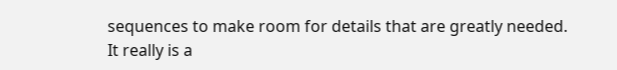sequences to make room for details that are greatly needed. It really is a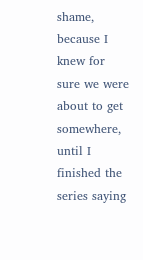shame, because I knew for sure we were about to get somewhere, until I finished the series saying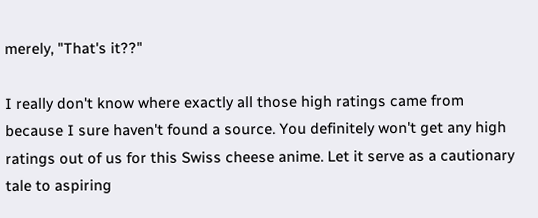merely, "That's it??"

I really don't know where exactly all those high ratings came from because I sure haven't found a source. You definitely won't get any high ratings out of us for this Swiss cheese anime. Let it serve as a cautionary tale to aspiring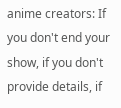anime creators: If you don't end your show, if you don't provide details, if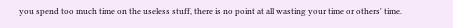you spend too much time on the useless stuff, there is no point at all wasting your time or others' time.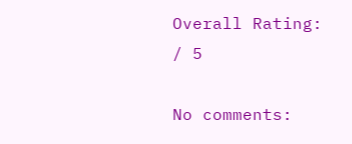Overall Rating:
/ 5

No comments: